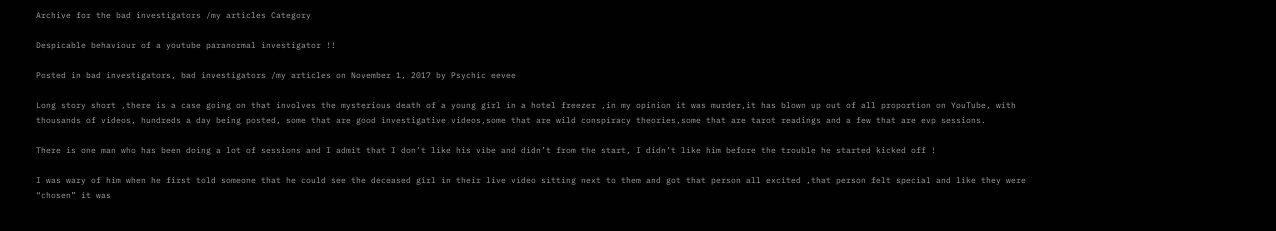Archive for the bad investigators /my articles Category

Despicable behaviour of a youtube paranormal investigator !!

Posted in bad investigators, bad investigators /my articles on November 1, 2017 by Psychic eevee

Long story short ,there is a case going on that involves the mysterious death of a young girl in a hotel freezer ,in my opinion it was murder,it has blown up out of all proportion on YouTube, with thousands of videos, hundreds a day being posted, some that are good investigative videos,some that are wild conspiracy theories,some that are tarot readings and a few that are evp sessions.

There is one man who has been doing a lot of sessions and I admit that I don’t like his vibe and didn’t from the start, I didn’t like him before the trouble he started kicked off !

I was wary of him when he first told someone that he could see the deceased girl in their live video sitting next to them and got that person all excited ,that person felt special and like they were “chosen” it was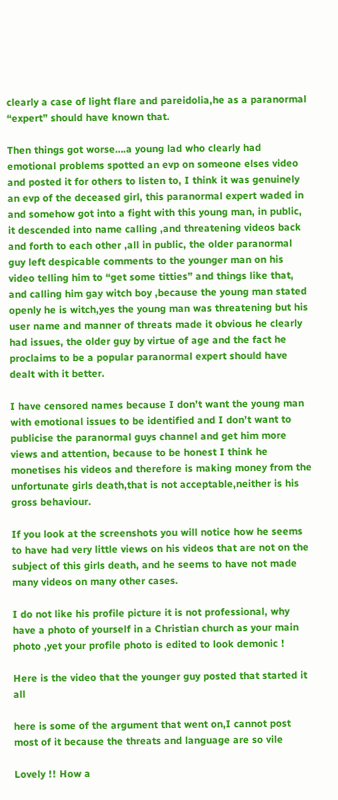clearly a case of light flare and pareidolia,he as a paranormal “expert” should have known that.

Then things got worse….a young lad who clearly had emotional problems spotted an evp on someone elses video and posted it for others to listen to, I think it was genuinely an evp of the deceased girl, this paranormal expert waded in and somehow got into a fight with this young man, in public, it descended into name calling ,and threatening videos back and forth to each other ,all in public, the older paranormal guy left despicable comments to the younger man on his video telling him to “get some titties” and things like that, and calling him gay witch boy ,because the young man stated openly he is witch,yes the young man was threatening but his user name and manner of threats made it obvious he clearly had issues, the older guy by virtue of age and the fact he proclaims to be a popular paranormal expert should have dealt with it better.

I have censored names because I don’t want the young man with emotional issues to be identified and I don’t want to publicise the paranormal guys channel and get him more views and attention, because to be honest I think he monetises his videos and therefore is making money from the unfortunate girls death,that is not acceptable,neither is his gross behaviour.

If you look at the screenshots you will notice how he seems to have had very little views on his videos that are not on the subject of this girls death, and he seems to have not made many videos on many other cases.

I do not like his profile picture it is not professional, why have a photo of yourself in a Christian church as your main photo ,yet your profile photo is edited to look demonic !

Here is the video that the younger guy posted that started it all

here is some of the argument that went on,I cannot post most of it because the threats and language are so vile

Lovely !! How a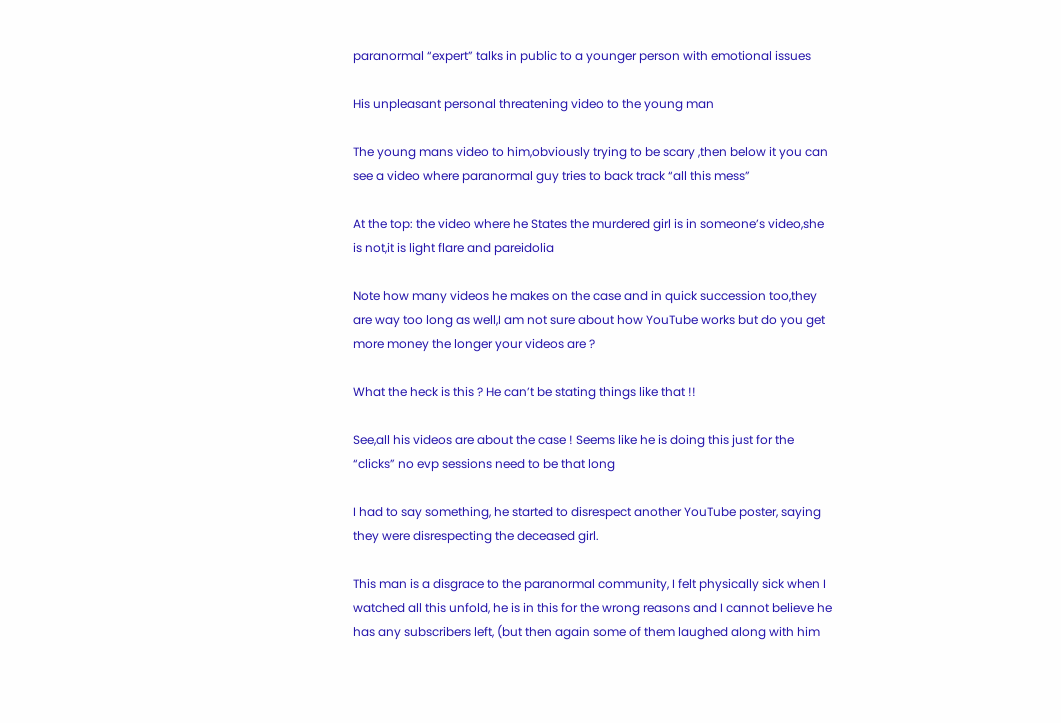paranormal “expert” talks in public to a younger person with emotional issues

His unpleasant personal threatening video to the young man

The young mans video to him,obviously trying to be scary ,then below it you can see a video where paranormal guy tries to back track “all this mess”

At the top: the video where he States the murdered girl is in someone’s video,she is not,it is light flare and pareidolia

Note how many videos he makes on the case and in quick succession too,they are way too long as well,I am not sure about how YouTube works but do you get more money the longer your videos are ?

What the heck is this ? He can’t be stating things like that !!

See,all his videos are about the case ! Seems like he is doing this just for the “clicks” no evp sessions need to be that long

I had to say something, he started to disrespect another YouTube poster, saying they were disrespecting the deceased girl.

This man is a disgrace to the paranormal community, I felt physically sick when I watched all this unfold, he is in this for the wrong reasons and I cannot believe he has any subscribers left, (but then again some of them laughed along with him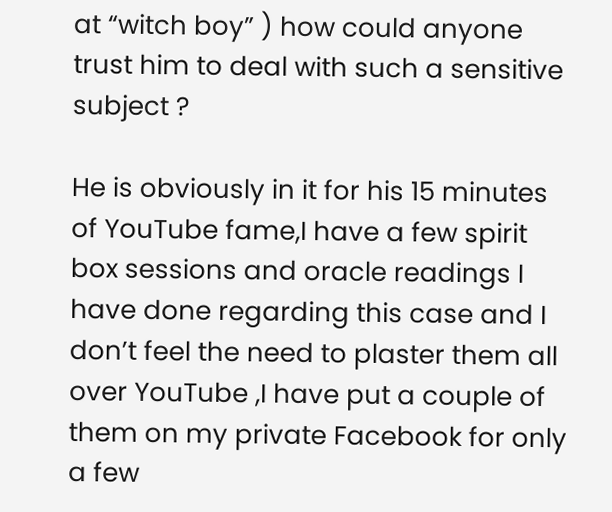at “witch boy” ) how could anyone trust him to deal with such a sensitive subject ?

He is obviously in it for his 15 minutes of YouTube fame,I have a few spirit box sessions and oracle readings I have done regarding this case and I don’t feel the need to plaster them all over YouTube ,I have put a couple of them on my private Facebook for only a few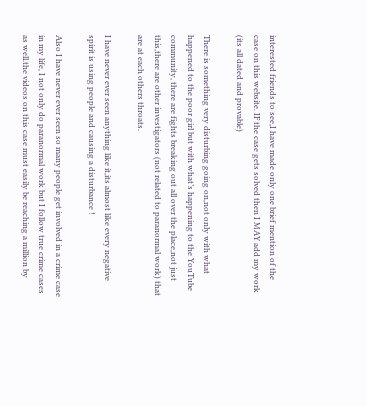interested friends to see,I have made only one brief mention of the case on this website. IF the case gets solved then I MAY add my work (its all dated and provable)

There is something very disturbing going on,not only with what happened to the poor girl but with what’s happening to the YouTube community, there are fights breaking out all over the place,not just this,there are other investigators (not related to paranormal work) that are at each others throats.

I have never ever seen anything like it,its almost like every negative spirit is using people and causing a disturbance !

Also I have never ever seen so many people get involved in a crime case in my life, I not only do paranormal work but I follow true crime cases as well.the videos on this case must easily be reaching a million by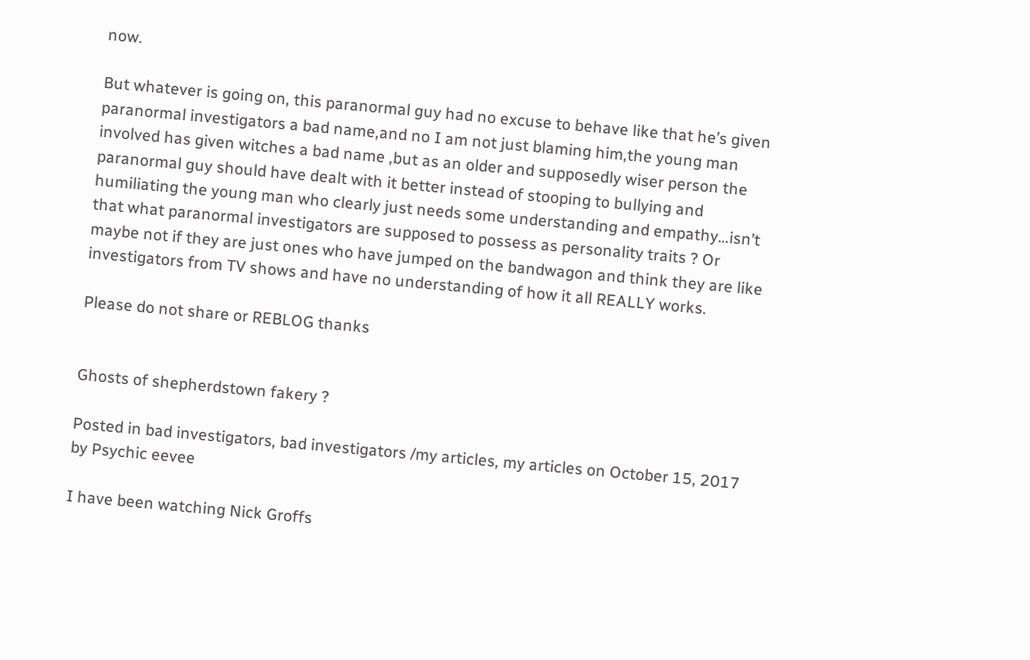now.

But whatever is going on, this paranormal guy had no excuse to behave like that he’s given paranormal investigators a bad name,and no I am not just blaming him,the young man involved has given witches a bad name ,but as an older and supposedly wiser person the paranormal guy should have dealt with it better instead of stooping to bullying and humiliating the young man who clearly just needs some understanding and empathy…isn’t that what paranormal investigators are supposed to possess as personality traits ? Or maybe not if they are just ones who have jumped on the bandwagon and think they are like investigators from TV shows and have no understanding of how it all REALLY works.

Please do not share or REBLOG thanks


Ghosts of shepherdstown fakery ?

Posted in bad investigators, bad investigators /my articles, my articles on October 15, 2017 by Psychic eevee

I have been watching Nick Groffs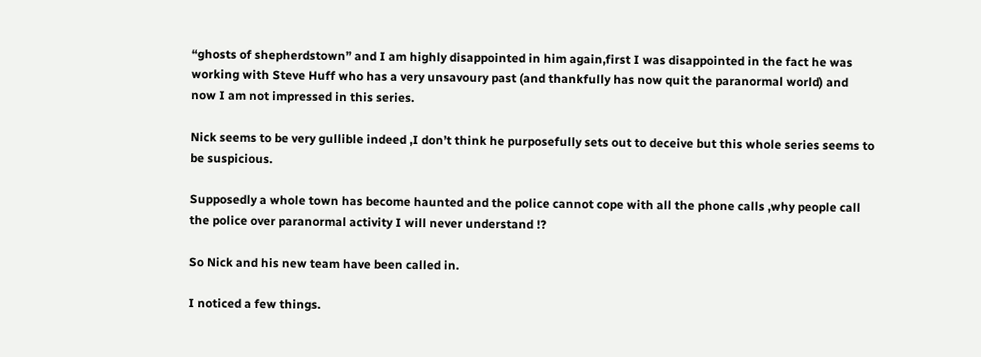“ghosts of shepherdstown” and I am highly disappointed in him again,first I was disappointed in the fact he was working with Steve Huff who has a very unsavoury past (and thankfully has now quit the paranormal world) and now I am not impressed in this series.

Nick seems to be very gullible indeed ,I don’t think he purposefully sets out to deceive but this whole series seems to be suspicious.

Supposedly a whole town has become haunted and the police cannot cope with all the phone calls ,why people call the police over paranormal activity I will never understand !?

So Nick and his new team have been called in.

I noticed a few things.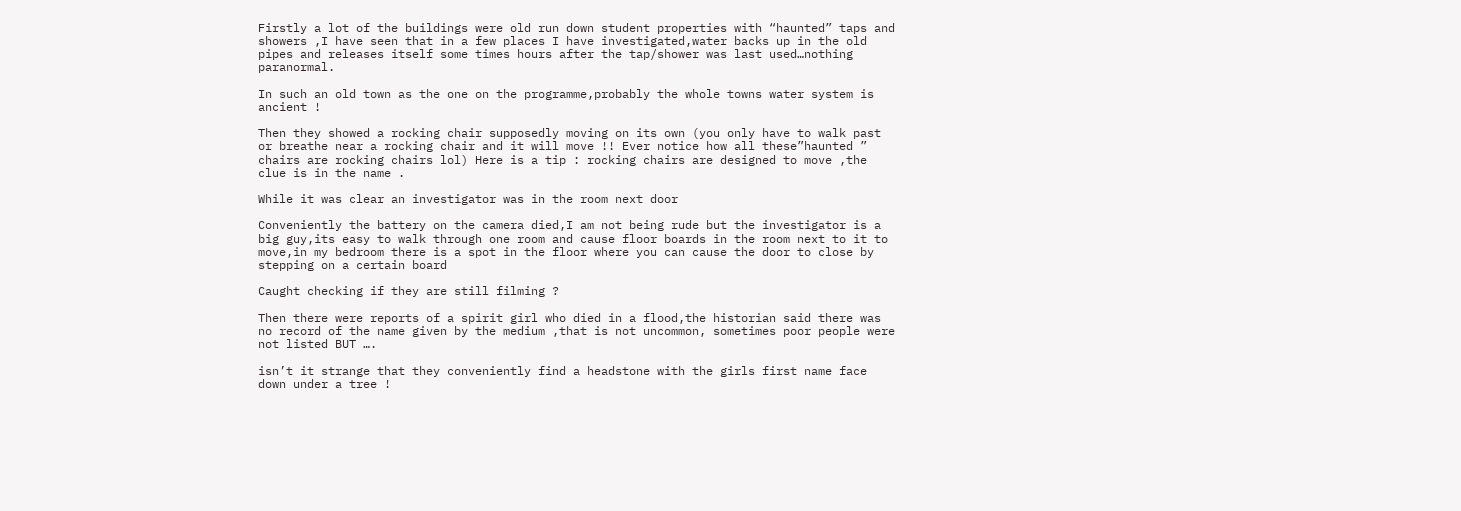Firstly a lot of the buildings were old run down student properties with “haunted” taps and showers ,I have seen that in a few places I have investigated,water backs up in the old pipes and releases itself some times hours after the tap/shower was last used…nothing paranormal.

In such an old town as the one on the programme,probably the whole towns water system is ancient !

Then they showed a rocking chair supposedly moving on its own (you only have to walk past or breathe near a rocking chair and it will move !! Ever notice how all these”haunted ” chairs are rocking chairs lol) Here is a tip : rocking chairs are designed to move ,the clue is in the name .

While it was clear an investigator was in the room next door

Conveniently the battery on the camera died,I am not being rude but the investigator is a big guy,its easy to walk through one room and cause floor boards in the room next to it to move,in my bedroom there is a spot in the floor where you can cause the door to close by stepping on a certain board

Caught checking if they are still filming ?

Then there were reports of a spirit girl who died in a flood,the historian said there was no record of the name given by the medium ,that is not uncommon, sometimes poor people were not listed BUT ….

isn’t it strange that they conveniently find a headstone with the girls first name face down under a tree !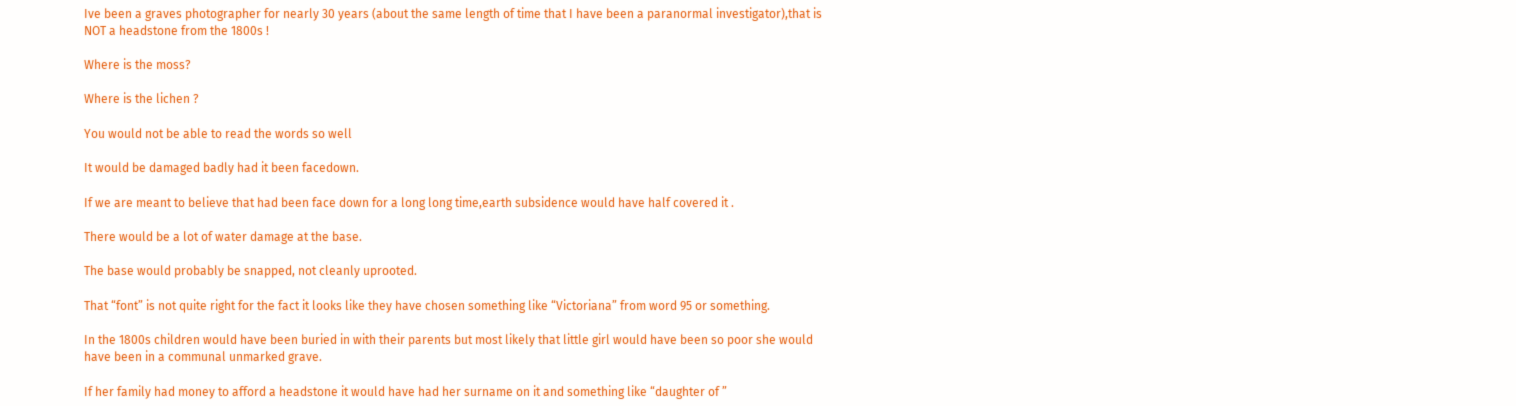Ive been a graves photographer for nearly 30 years (about the same length of time that I have been a paranormal investigator),that is NOT a headstone from the 1800s !

Where is the moss?

Where is the lichen ?

You would not be able to read the words so well

It would be damaged badly had it been facedown.

If we are meant to believe that had been face down for a long long time,earth subsidence would have half covered it .

There would be a lot of water damage at the base.

The base would probably be snapped, not cleanly uprooted.

That “font” is not quite right for the fact it looks like they have chosen something like “Victoriana” from word 95 or something.

In the 1800s children would have been buried in with their parents but most likely that little girl would have been so poor she would have been in a communal unmarked grave.

If her family had money to afford a headstone it would have had her surname on it and something like “daughter of ”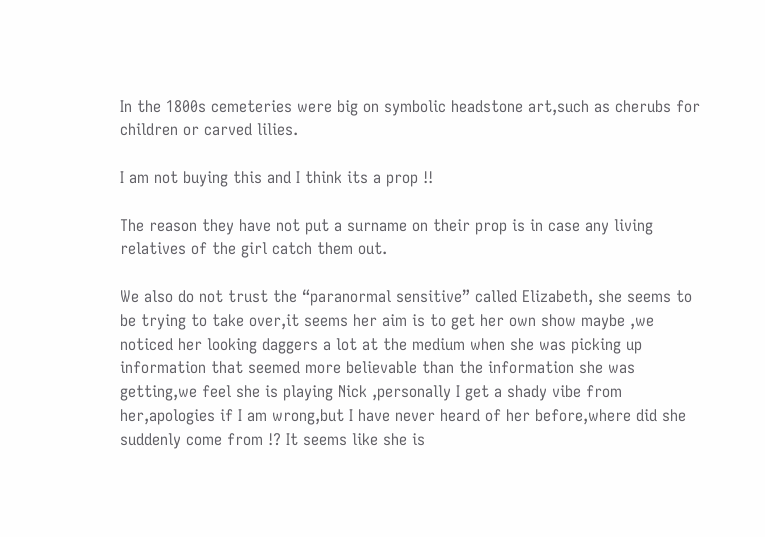In the 1800s cemeteries were big on symbolic headstone art,such as cherubs for children or carved lilies.

I am not buying this and I think its a prop !!

The reason they have not put a surname on their prop is in case any living relatives of the girl catch them out.

We also do not trust the “paranormal sensitive” called Elizabeth, she seems to be trying to take over,it seems her aim is to get her own show maybe ,we noticed her looking daggers a lot at the medium when she was picking up information that seemed more believable than the information she was getting,we feel she is playing Nick ,personally I get a shady vibe from her,apologies if I am wrong,but I have never heard of her before,where did she suddenly come from !? It seems like she is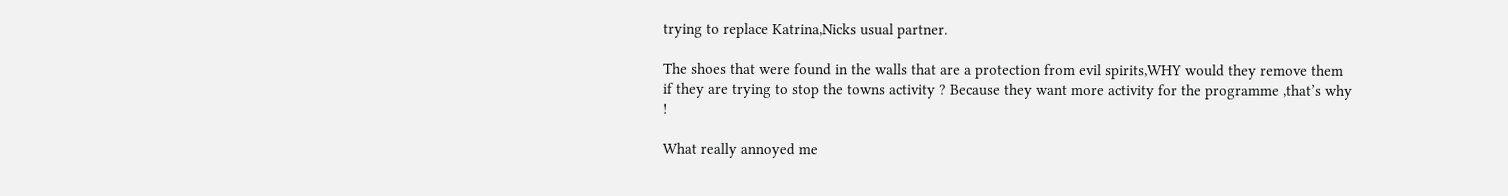trying to replace Katrina,Nicks usual partner.

The shoes that were found in the walls that are a protection from evil spirits,WHY would they remove them if they are trying to stop the towns activity ? Because they want more activity for the programme ,that’s why !

What really annoyed me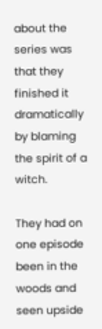about the series was that they finished it dramatically by blaming the spirit of a witch.

They had on one episode been in the woods and seen upside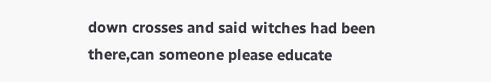down crosses and said witches had been there,can someone please educate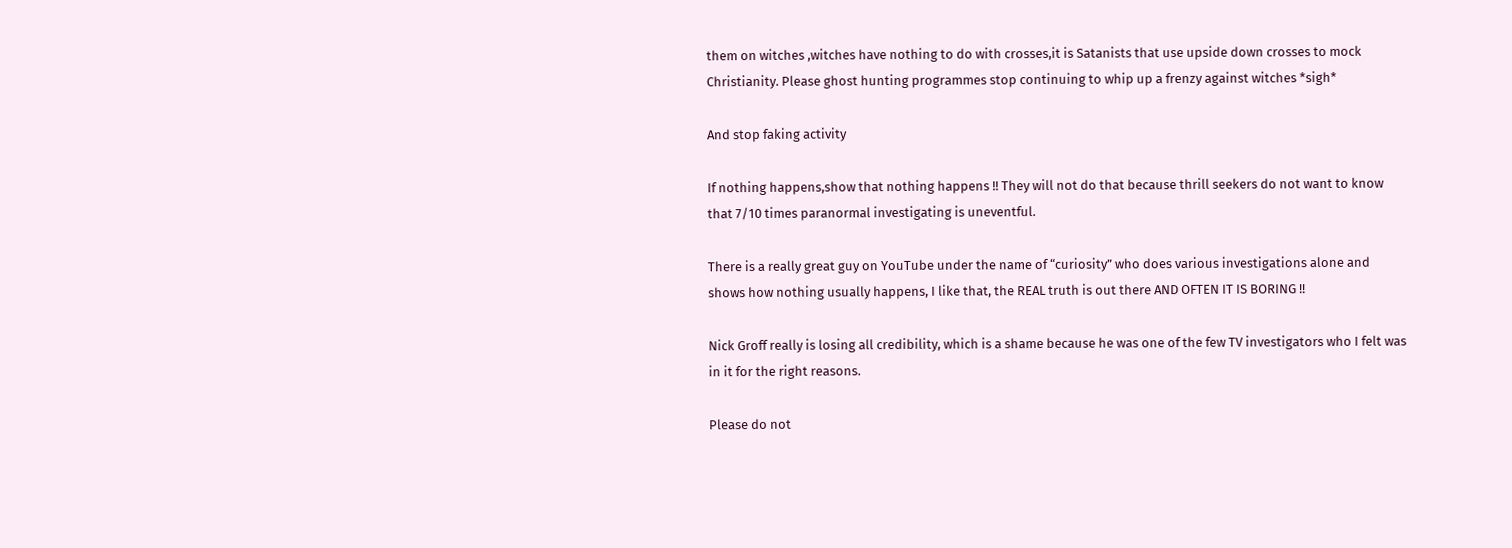them on witches ,witches have nothing to do with crosses,it is Satanists that use upside down crosses to mock Christianity. Please ghost hunting programmes stop continuing to whip up a frenzy against witches *sigh*

And stop faking activity

If nothing happens,show that nothing happens !! They will not do that because thrill seekers do not want to know that 7/10 times paranormal investigating is uneventful.

There is a really great guy on YouTube under the name of “curiosity” who does various investigations alone and shows how nothing usually happens, I like that, the REAL truth is out there AND OFTEN IT IS BORING !!

Nick Groff really is losing all credibility, which is a shame because he was one of the few TV investigators who I felt was in it for the right reasons.

Please do not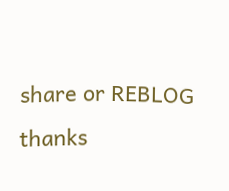share or REBLOG thanks